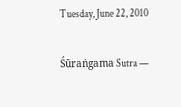Tuesday, June 22, 2010

Śūraṅgama Sutra —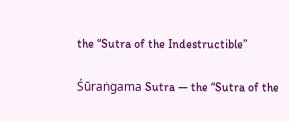the “Sutra of the Indestructible”

Śūraṅgama Sutra — the “Sutra of the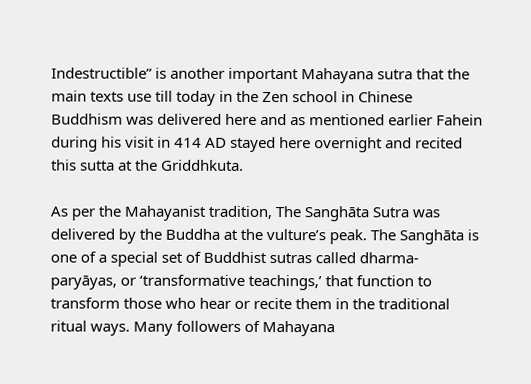Indestructible” is another important Mahayana sutra that the main texts use till today in the Zen school in Chinese Buddhism was delivered here and as mentioned earlier Fahein during his visit in 414 AD stayed here overnight and recited this sutta at the Griddhkuta.

As per the Mahayanist tradition, The Sanghāta Sutra was delivered by the Buddha at the vulture’s peak. The Sanghāta is one of a special set of Buddhist sutras called dharma-paryāyas, or ‘transformative teachings,’ that function to transform those who hear or recite them in the traditional ritual ways. Many followers of Mahayana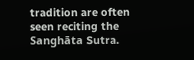tradition are often seen reciting the Sanghāta Sutra.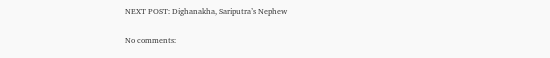NEXT POST: Dighanakha, Sariputra’s Nephew

No comments: